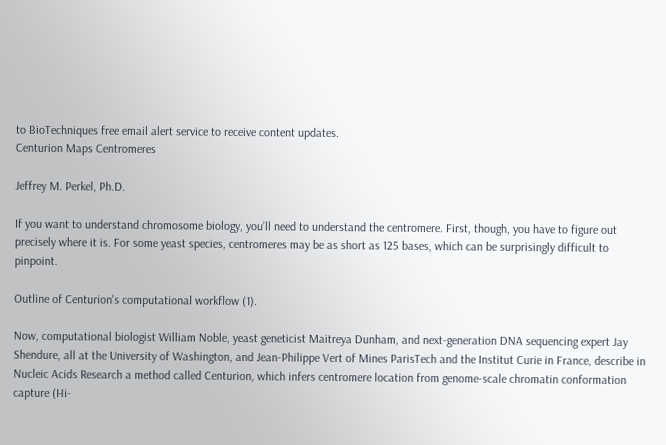to BioTechniques free email alert service to receive content updates.
Centurion Maps Centromeres

Jeffrey M. Perkel, Ph.D.

If you want to understand chromosome biology, you’ll need to understand the centromere. First, though, you have to figure out precisely where it is. For some yeast species, centromeres may be as short as 125 bases, which can be surprisingly difficult to pinpoint.

Outline of Centurion's computational workflow (1).

Now, computational biologist William Noble, yeast geneticist Maitreya Dunham, and next-generation DNA sequencing expert Jay Shendure, all at the University of Washington, and Jean-Philippe Vert of Mines ParisTech and the Institut Curie in France, describe in Nucleic Acids Research a method called Centurion, which infers centromere location from genome-scale chromatin conformation capture (Hi-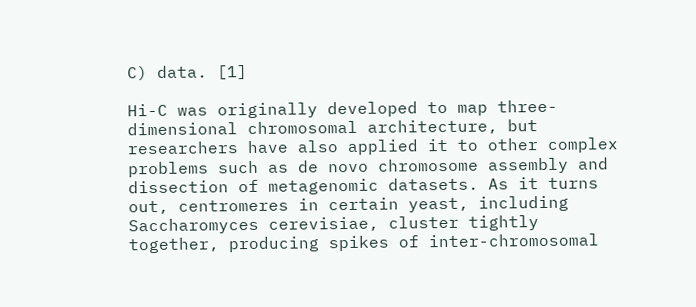C) data. [1]

Hi-C was originally developed to map three-dimensional chromosomal architecture, but researchers have also applied it to other complex problems such as de novo chromosome assembly and dissection of metagenomic datasets. As it turns out, centromeres in certain yeast, including Saccharomyces cerevisiae, cluster tightly together, producing spikes of inter-chromosomal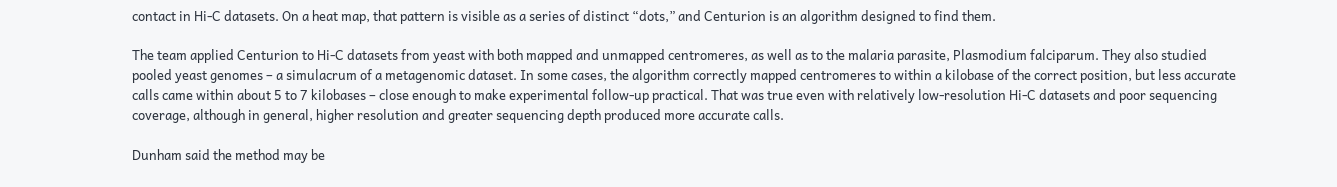contact in Hi-C datasets. On a heat map, that pattern is visible as a series of distinct “dots,” and Centurion is an algorithm designed to find them.

The team applied Centurion to Hi-C datasets from yeast with both mapped and unmapped centromeres, as well as to the malaria parasite, Plasmodium falciparum. They also studied pooled yeast genomes – a simulacrum of a metagenomic dataset. In some cases, the algorithm correctly mapped centromeres to within a kilobase of the correct position, but less accurate calls came within about 5 to 7 kilobases – close enough to make experimental follow-up practical. That was true even with relatively low-resolution Hi-C datasets and poor sequencing coverage, although in general, higher resolution and greater sequencing depth produced more accurate calls.

Dunham said the method may be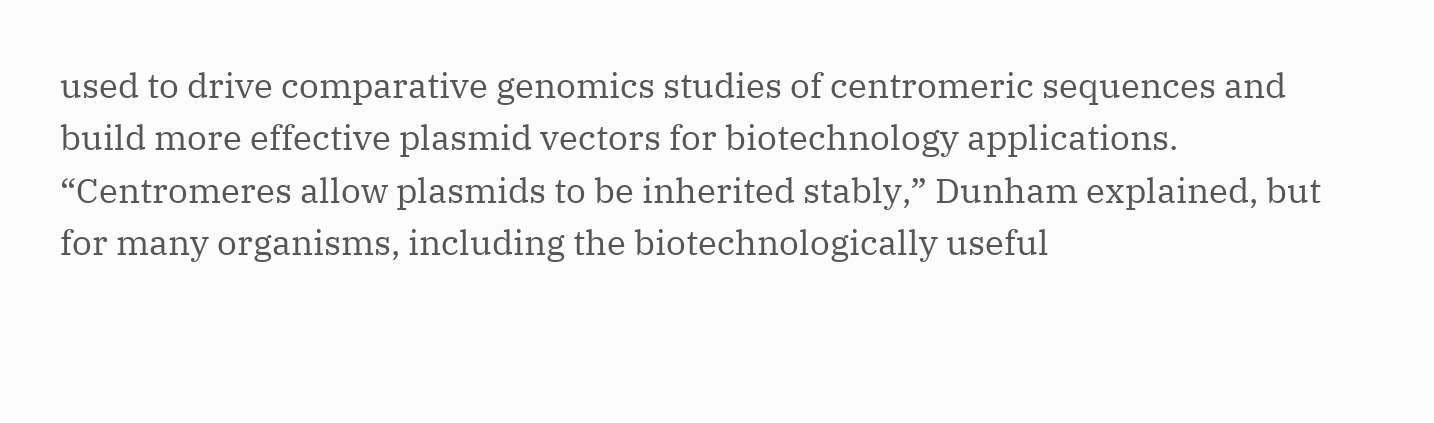used to drive comparative genomics studies of centromeric sequences and build more effective plasmid vectors for biotechnology applications. “Centromeres allow plasmids to be inherited stably,” Dunham explained, but for many organisms, including the biotechnologically useful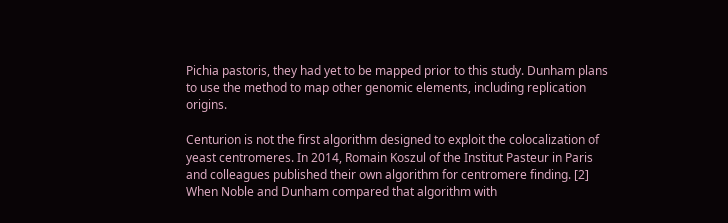Pichia pastoris, they had yet to be mapped prior to this study. Dunham plans to use the method to map other genomic elements, including replication origins.

Centurion is not the first algorithm designed to exploit the colocalization of yeast centromeres. In 2014, Romain Koszul of the Institut Pasteur in Paris and colleagues published their own algorithm for centromere finding. [2] When Noble and Dunham compared that algorithm with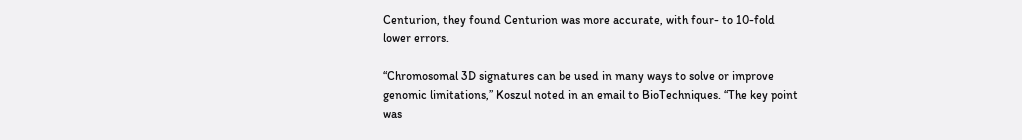Centurion, they found Centurion was more accurate, with four- to 10-fold lower errors.

“Chromosomal 3D signatures can be used in many ways to solve or improve genomic limitations,” Koszul noted in an email to BioTechniques. “The key point was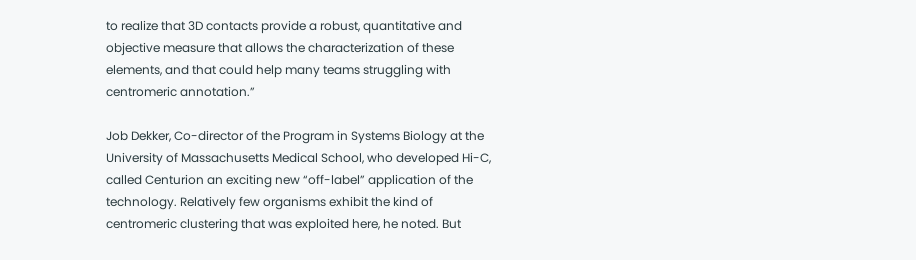to realize that 3D contacts provide a robust, quantitative and objective measure that allows the characterization of these elements, and that could help many teams struggling with centromeric annotation.”

Job Dekker, Co-director of the Program in Systems Biology at the University of Massachusetts Medical School, who developed Hi-C, called Centurion an exciting new “off-label” application of the technology. Relatively few organisms exhibit the kind of centromeric clustering that was exploited here, he noted. But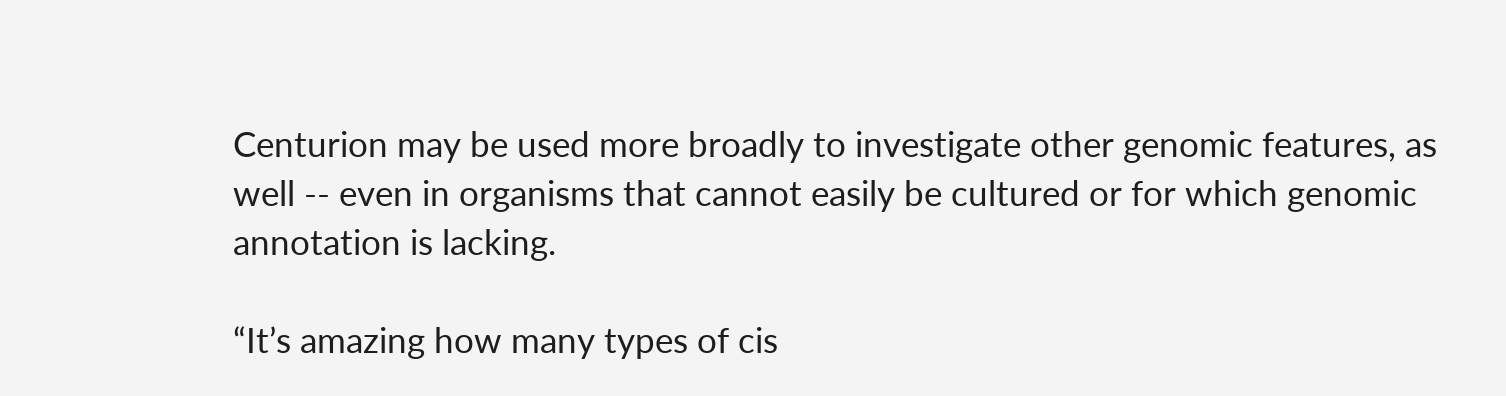Centurion may be used more broadly to investigate other genomic features, as well -- even in organisms that cannot easily be cultured or for which genomic annotation is lacking.

“It’s amazing how many types of cis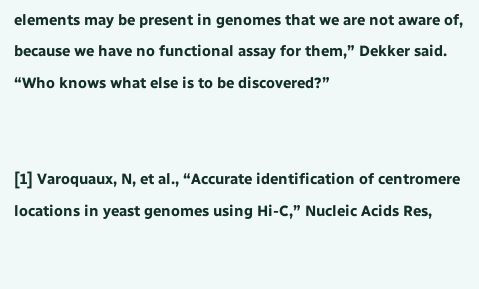elements may be present in genomes that we are not aware of, because we have no functional assay for them,” Dekker said. “Who knows what else is to be discovered?”


[1] Varoquaux, N, et al., “Accurate identification of centromere locations in yeast genomes using Hi-C,” Nucleic Acids Res,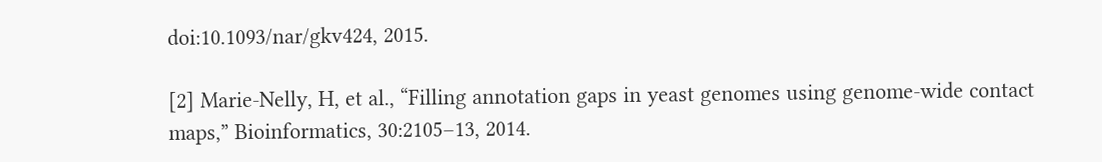doi:10.1093/nar/gkv424, 2015.

[2] Marie-Nelly, H, et al., “Filling annotation gaps in yeast genomes using genome-wide contact maps,” Bioinformatics, 30:2105–13, 2014.